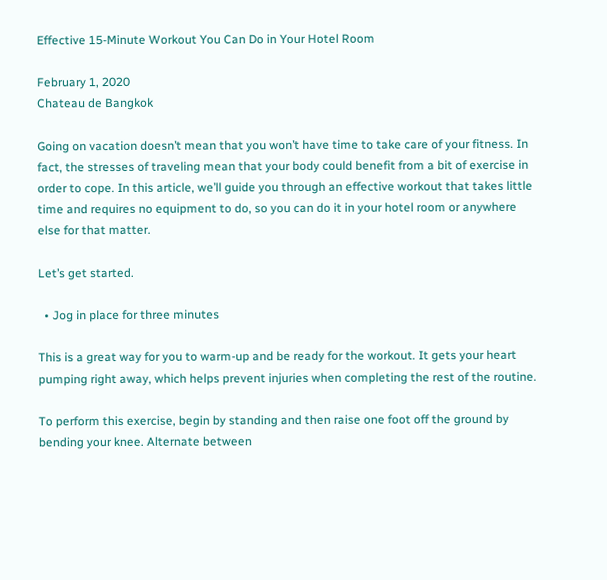Effective 15-Minute Workout You Can Do in Your Hotel Room

February 1, 2020
Chateau de Bangkok

Going on vacation doesn’t mean that you won’t have time to take care of your fitness. In fact, the stresses of traveling mean that your body could benefit from a bit of exercise in order to cope. In this article, we’ll guide you through an effective workout that takes little time and requires no equipment to do, so you can do it in your hotel room or anywhere else for that matter.

Let’s get started.

  • Jog in place for three minutes

This is a great way for you to warm-up and be ready for the workout. It gets your heart pumping right away, which helps prevent injuries when completing the rest of the routine.

To perform this exercise, begin by standing and then raise one foot off the ground by bending your knee. Alternate between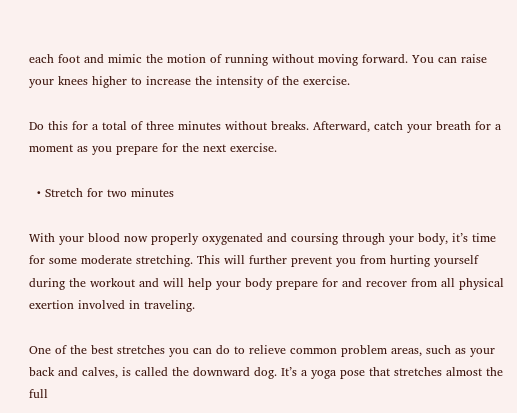each foot and mimic the motion of running without moving forward. You can raise your knees higher to increase the intensity of the exercise.

Do this for a total of three minutes without breaks. Afterward, catch your breath for a moment as you prepare for the next exercise.

  • Stretch for two minutes

With your blood now properly oxygenated and coursing through your body, it’s time for some moderate stretching. This will further prevent you from hurting yourself during the workout and will help your body prepare for and recover from all physical exertion involved in traveling.

One of the best stretches you can do to relieve common problem areas, such as your back and calves, is called the downward dog. It’s a yoga pose that stretches almost the full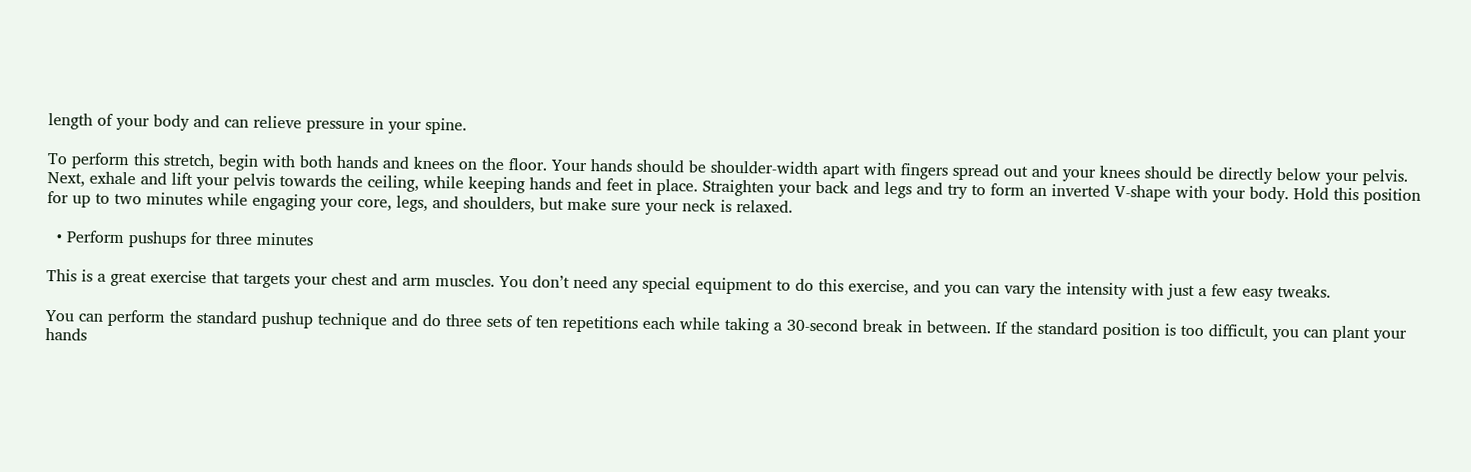length of your body and can relieve pressure in your spine.

To perform this stretch, begin with both hands and knees on the floor. Your hands should be shoulder-width apart with fingers spread out and your knees should be directly below your pelvis. Next, exhale and lift your pelvis towards the ceiling, while keeping hands and feet in place. Straighten your back and legs and try to form an inverted V-shape with your body. Hold this position for up to two minutes while engaging your core, legs, and shoulders, but make sure your neck is relaxed.

  • Perform pushups for three minutes

This is a great exercise that targets your chest and arm muscles. You don’t need any special equipment to do this exercise, and you can vary the intensity with just a few easy tweaks.

You can perform the standard pushup technique and do three sets of ten repetitions each while taking a 30-second break in between. If the standard position is too difficult, you can plant your hands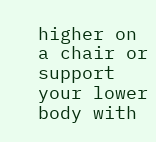higher on a chair or support your lower body with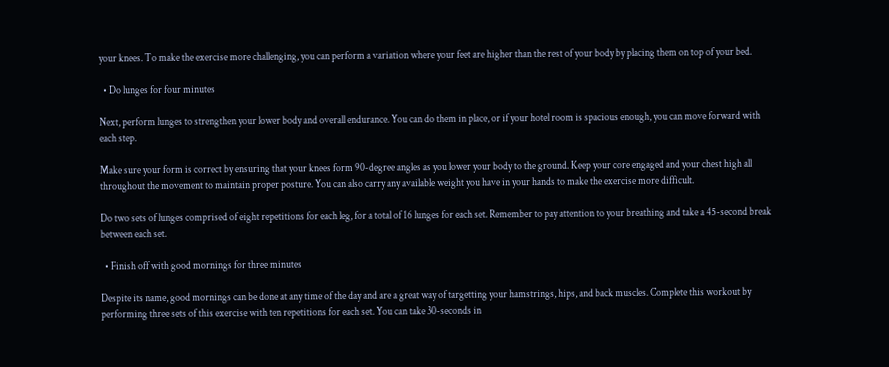your knees. To make the exercise more challenging, you can perform a variation where your feet are higher than the rest of your body by placing them on top of your bed.

  • Do lunges for four minutes

Next, perform lunges to strengthen your lower body and overall endurance. You can do them in place, or if your hotel room is spacious enough, you can move forward with each step.

Make sure your form is correct by ensuring that your knees form 90-degree angles as you lower your body to the ground. Keep your core engaged and your chest high all throughout the movement to maintain proper posture. You can also carry any available weight you have in your hands to make the exercise more difficult.

Do two sets of lunges comprised of eight repetitions for each leg, for a total of 16 lunges for each set. Remember to pay attention to your breathing and take a 45-second break between each set.

  • Finish off with good mornings for three minutes

Despite its name, good mornings can be done at any time of the day and are a great way of targetting your hamstrings, hips, and back muscles. Complete this workout by performing three sets of this exercise with ten repetitions for each set. You can take 30-seconds in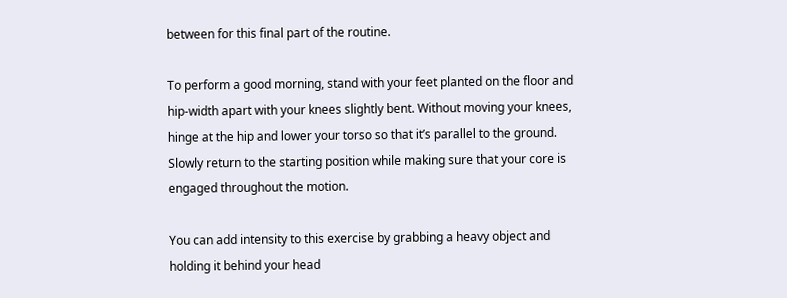between for this final part of the routine.

To perform a good morning, stand with your feet planted on the floor and hip-width apart with your knees slightly bent. Without moving your knees, hinge at the hip and lower your torso so that it’s parallel to the ground. Slowly return to the starting position while making sure that your core is engaged throughout the motion.

You can add intensity to this exercise by grabbing a heavy object and holding it behind your head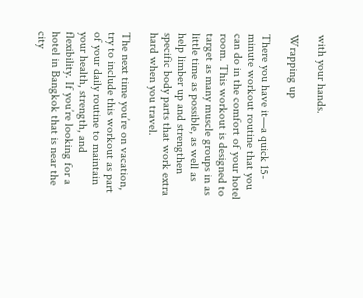with your hands.

Wrapping up

There you have it—a quick 15-minute workout routine that you can do in the comfort of your hotel room. This workout is designed to target as many muscle groups in as little time as possible, as well as help limber up and strengthen specific body parts that work extra hard when you travel.

The next time you’re on vacation, try to include this workout as part of your daily routine to maintain your health, strength, and flexibility. If you’re looking for a hotel in Bangkok that is near the city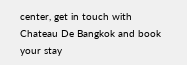center, get in touch with Chateau De Bangkok and book your stay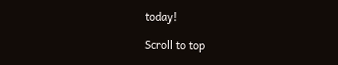today!

Scroll to top